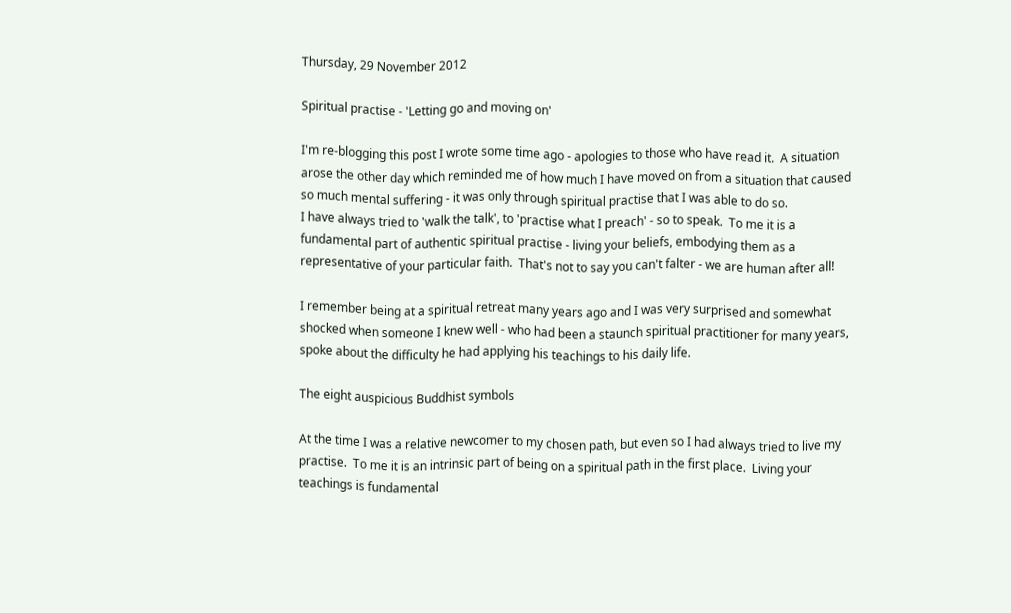Thursday, 29 November 2012

Spiritual practise - 'Letting go and moving on'

I'm re-blogging this post I wrote some time ago - apologies to those who have read it.  A situation arose the other day which reminded me of how much I have moved on from a situation that caused so much mental suffering - it was only through spiritual practise that I was able to do so.
I have always tried to 'walk the talk', to 'practise what I preach' - so to speak.  To me it is a fundamental part of authentic spiritual practise - living your beliefs, embodying them as a representative of your particular faith.  That's not to say you can't falter - we are human after all!

I remember being at a spiritual retreat many years ago and I was very surprised and somewhat shocked when someone I knew well - who had been a staunch spiritual practitioner for many years, spoke about the difficulty he had applying his teachings to his daily life.

The eight auspicious Buddhist symbols

At the time I was a relative newcomer to my chosen path, but even so I had always tried to live my practise.  To me it is an intrinsic part of being on a spiritual path in the first place.  Living your teachings is fundamental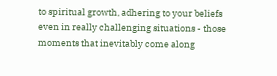to spiritual growth, adhering to your beliefs even in really challenging situations - those moments that inevitably come along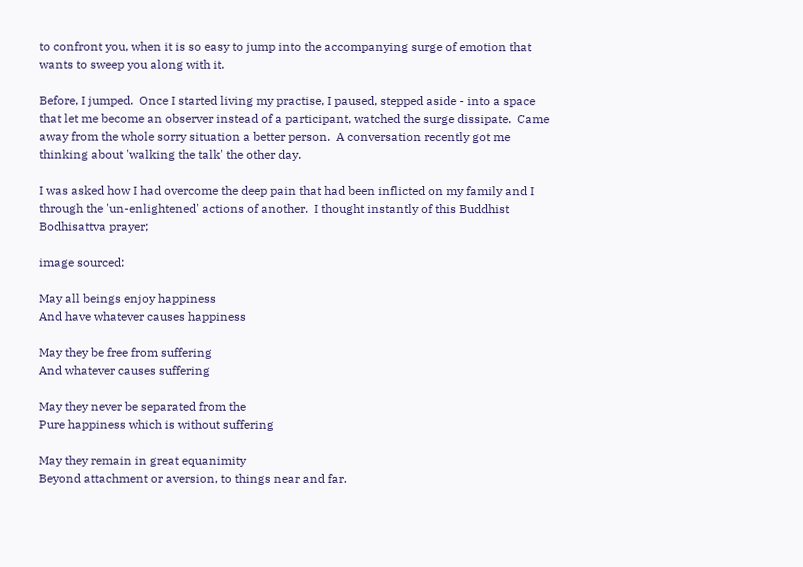to confront you, when it is so easy to jump into the accompanying surge of emotion that wants to sweep you along with it.

Before, I jumped.  Once I started living my practise, I paused, stepped aside - into a space that let me become an observer instead of a participant, watched the surge dissipate.  Came away from the whole sorry situation a better person.  A conversation recently got me thinking about 'walking the talk' the other day.

I was asked how I had overcome the deep pain that had been inflicted on my family and I through the 'un-enlightened' actions of another.  I thought instantly of this Buddhist Bodhisattva prayer;

image sourced:

May all beings enjoy happiness
And have whatever causes happiness

May they be free from suffering
And whatever causes suffering

May they never be separated from the
Pure happiness which is without suffering

May they remain in great equanimity
Beyond attachment or aversion, to things near and far.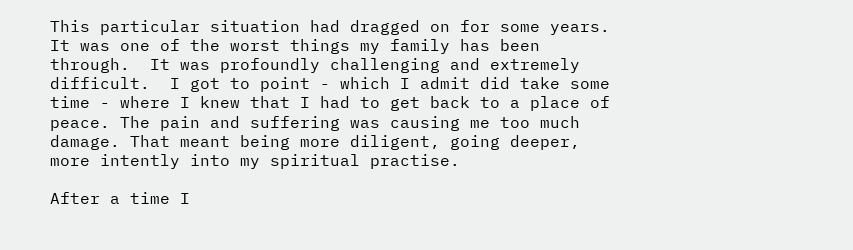This particular situation had dragged on for some years.  It was one of the worst things my family has been through.  It was profoundly challenging and extremely difficult.  I got to point - which I admit did take some time - where I knew that I had to get back to a place of peace. The pain and suffering was causing me too much damage. That meant being more diligent, going deeper, more intently into my spiritual practise.

After a time I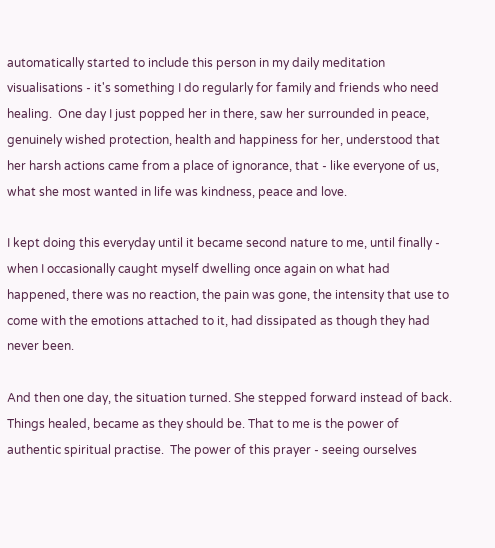automatically started to include this person in my daily meditation visualisations - it's something I do regularly for family and friends who need healing.  One day I just popped her in there, saw her surrounded in peace, genuinely wished protection, health and happiness for her, understood that her harsh actions came from a place of ignorance, that - like everyone of us, what she most wanted in life was kindness, peace and love.

I kept doing this everyday until it became second nature to me, until finally - when I occasionally caught myself dwelling once again on what had happened, there was no reaction, the pain was gone, the intensity that use to come with the emotions attached to it, had dissipated as though they had never been.

And then one day, the situation turned. She stepped forward instead of back. Things healed, became as they should be. That to me is the power of authentic spiritual practise.  The power of this prayer - seeing ourselves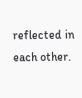reflected in each other.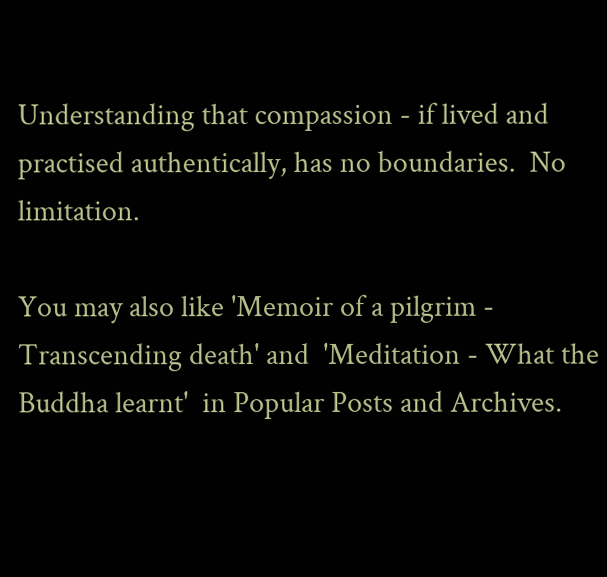Understanding that compassion - if lived and practised authentically, has no boundaries.  No limitation.

You may also like 'Memoir of a pilgrim - Transcending death' and  'Meditation - What the Buddha learnt'  in Popular Posts and Archives.